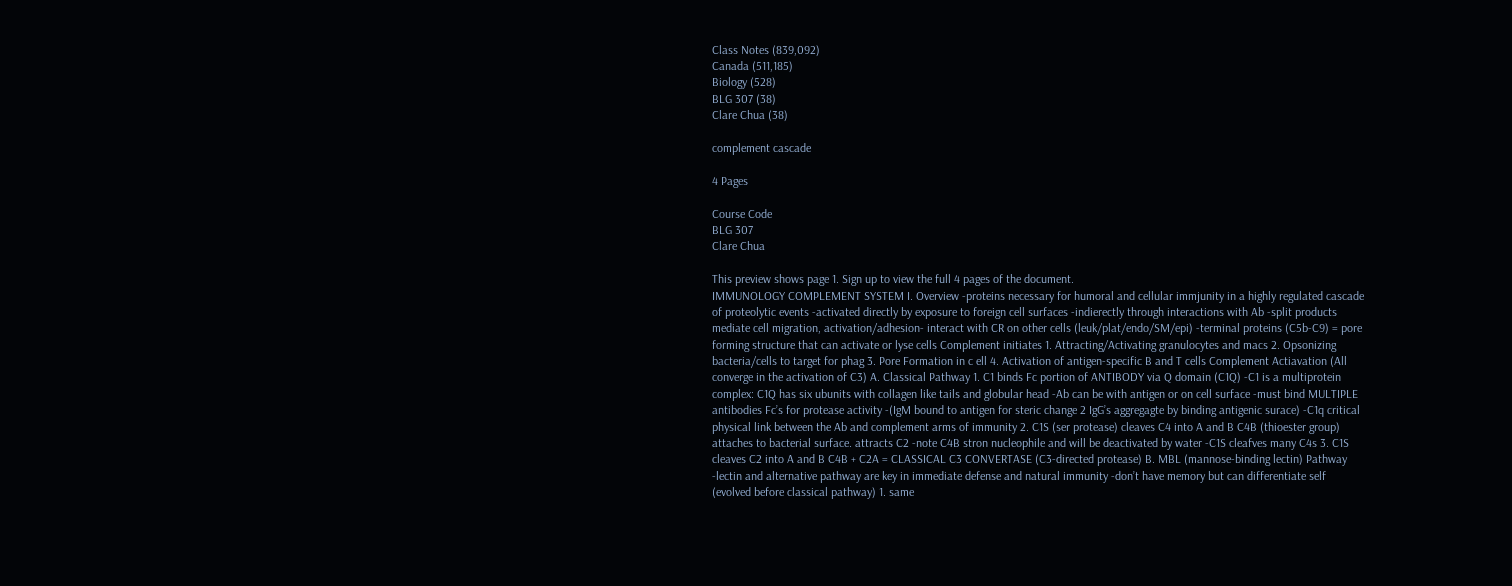Class Notes (839,092)
Canada (511,185)
Biology (528)
BLG 307 (38)
Clare Chua (38)

complement cascade

4 Pages

Course Code
BLG 307
Clare Chua

This preview shows page 1. Sign up to view the full 4 pages of the document.
IMMUNOLOGY COMPLEMENT SYSTEM I. Overview -proteins necessary for humoral and cellular immjunity in a highly regulated cascade of proteolytic events -activated directly by exposure to foreign cell surfaces -indierectly through interactions with Ab -split products mediate cell migration, activation/adhesion- interact with CR on other cells (leuk/plat/endo/SM/epi) -terminal proteins (C5b-C9) = pore forming structure that can activate or lyse cells Complement initiates 1. Attracting/Activating granulocytes and macs 2. Opsonizing bacteria/cells to target for phag 3. Pore Formation in c ell 4. Activation of antigen-specific B and T cells Complement Actiavation (All converge in the activation of C3) A. Classical Pathway 1. C1 binds Fc portion of ANTIBODY via Q domain (C1Q) -C1 is a multiprotein complex: C1Q has six ubunits with collagen like tails and globular head -Ab can be with antigen or on cell surface -must bind MULTIPLE antibodies Fc’s for protease activity -(IgM bound to antigen for steric change 2 IgG’s aggregagte by binding antigenic surace) -C1q critical physical link between the Ab and complement arms of immunity 2. C1S (ser protease) cleaves C4 into A and B C4B (thioester group) attaches to bacterial surface. attracts C2 -note C4B stron nucleophile and will be deactivated by water -C1S cleafves many C4s 3. C1S cleaves C2 into A and B C4B + C2A = CLASSICAL C3 CONVERTASE (C3-directed protease) B. MBL (mannose-binding lectin) Pathway -lectin and alternative pathway are key in immediate defense and natural immunity -don’t have memory but can differentiate self (evolved before classical pathway) 1. same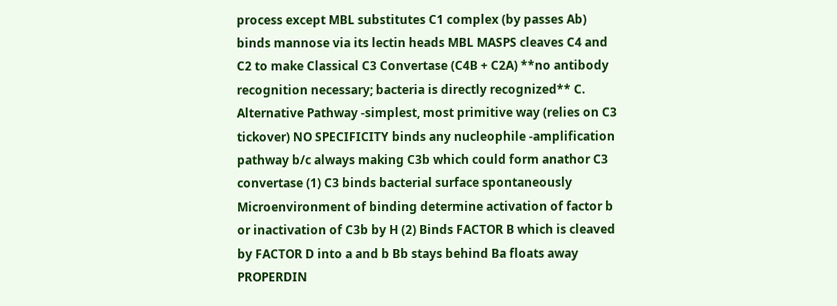process except MBL substitutes C1 complex (by passes Ab) binds mannose via its lectin heads MBL MASPS cleaves C4 and C2 to make Classical C3 Convertase (C4B + C2A) **no antibody recognition necessary; bacteria is directly recognized** C. Alternative Pathway -simplest, most primitive way (relies on C3 tickover) NO SPECIFICITY binds any nucleophile -amplification pathway b/c always making C3b which could form anathor C3 convertase (1) C3 binds bacterial surface spontaneously Microenvironment of binding determine activation of factor b or inactivation of C3b by H (2) Binds FACTOR B which is cleaved by FACTOR D into a and b Bb stays behind Ba floats away PROPERDIN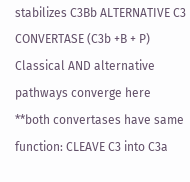stabilizes C3Bb ALTERNATIVE C3 CONVERTASE (C3b +B + P) Classical AND alternative pathways converge here **both convertases have same function: CLEAVE C3 into C3a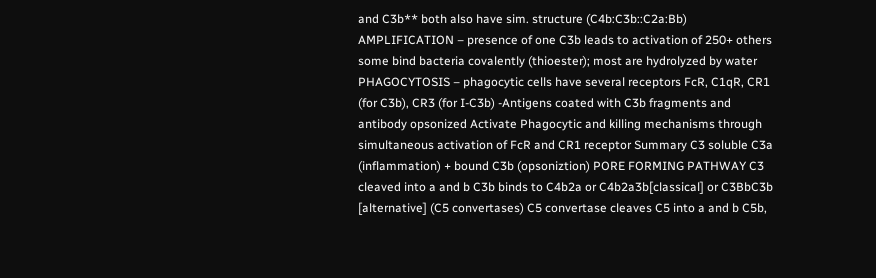and C3b** both also have sim. structure (C4b:C3b::C2a:Bb) AMPLIFICATION – presence of one C3b leads to activation of 250+ others some bind bacteria covalently (thioester); most are hydrolyzed by water PHAGOCYTOSIS – phagocytic cells have several receptors FcR, C1qR, CR1 (for C3b), CR3 (for I-C3b) -Antigens coated with C3b fragments and antibody opsonized Activate Phagocytic and killing mechanisms through simultaneous activation of FcR and CR1 receptor Summary C3 soluble C3a (inflammation) + bound C3b (opsoniztion) PORE FORMING PATHWAY C3 cleaved into a and b C3b binds to C4b2a or C4b2a3b[classical] or C3BbC3b [alternative] (C5 convertases) C5 convertase cleaves C5 into a and b C5b,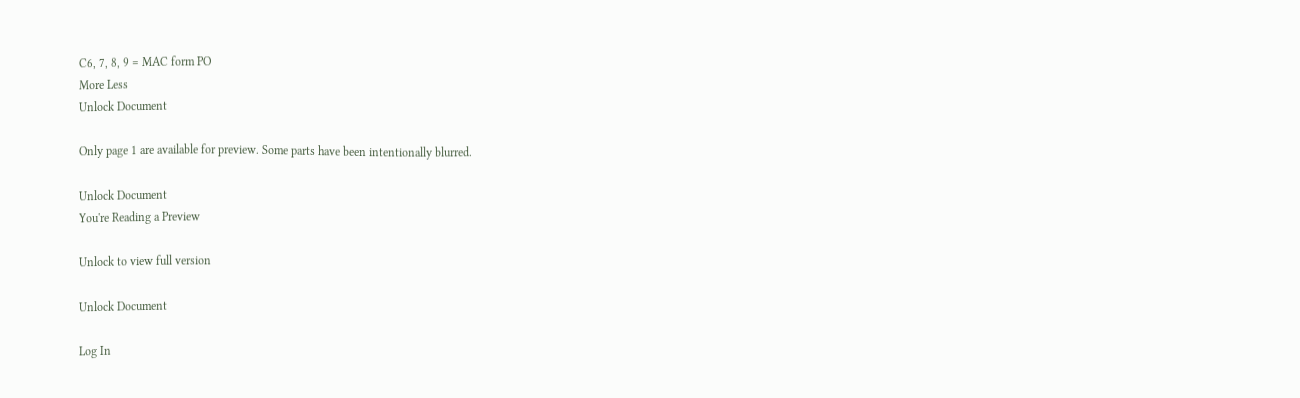C6, 7, 8, 9 = MAC form PO
More Less
Unlock Document

Only page 1 are available for preview. Some parts have been intentionally blurred.

Unlock Document
You're Reading a Preview

Unlock to view full version

Unlock Document

Log In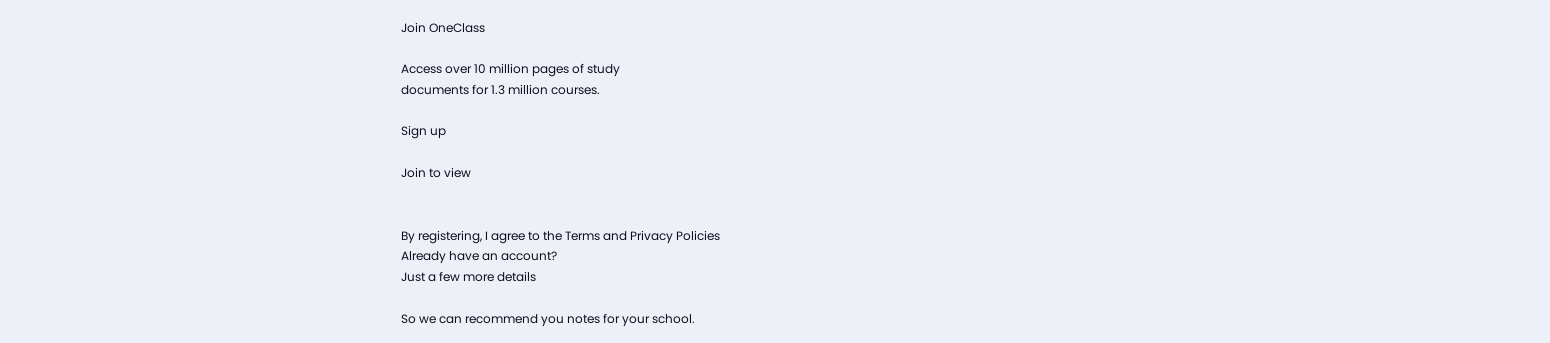Join OneClass

Access over 10 million pages of study
documents for 1.3 million courses.

Sign up

Join to view


By registering, I agree to the Terms and Privacy Policies
Already have an account?
Just a few more details

So we can recommend you notes for your school.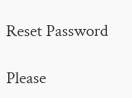Reset Password

Please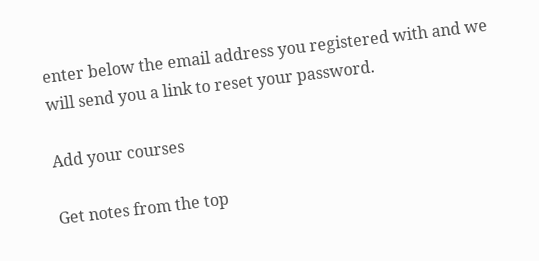enter below the email address you registered with and we will send you a link to reset your password.

Add your courses

Get notes from the top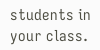students in your class.